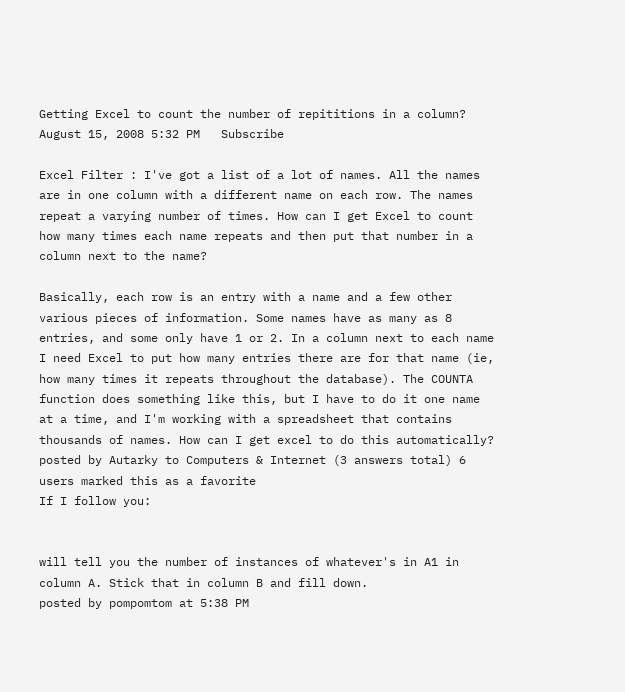Getting Excel to count the number of repititions in a column?
August 15, 2008 5:32 PM   Subscribe

Excel Filter : I've got a list of a lot of names. All the names are in one column with a different name on each row. The names repeat a varying number of times. How can I get Excel to count how many times each name repeats and then put that number in a column next to the name?

Basically, each row is an entry with a name and a few other various pieces of information. Some names have as many as 8 entries, and some only have 1 or 2. In a column next to each name I need Excel to put how many entries there are for that name (ie, how many times it repeats throughout the database). The COUNTA function does something like this, but I have to do it one name at a time, and I'm working with a spreadsheet that contains thousands of names. How can I get excel to do this automatically?
posted by Autarky to Computers & Internet (3 answers total) 6 users marked this as a favorite
If I follow you:


will tell you the number of instances of whatever's in A1 in column A. Stick that in column B and fill down.
posted by pompomtom at 5:38 PM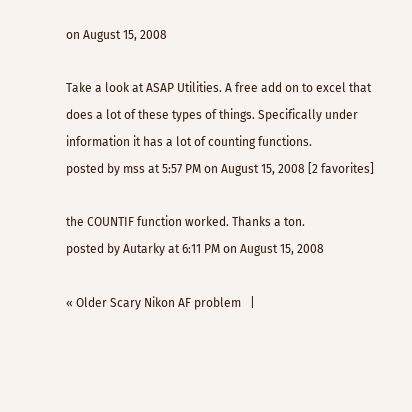on August 15, 2008

Take a look at ASAP Utilities. A free add on to excel that does a lot of these types of things. Specifically under information it has a lot of counting functions.
posted by mss at 5:57 PM on August 15, 2008 [2 favorites]

the COUNTIF function worked. Thanks a ton.
posted by Autarky at 6:11 PM on August 15, 2008

« Older Scary Nikon AF problem   |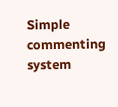Simple commenting system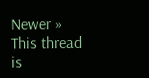Newer »
This thread is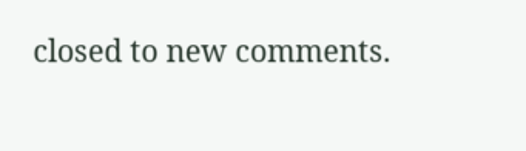closed to new comments.